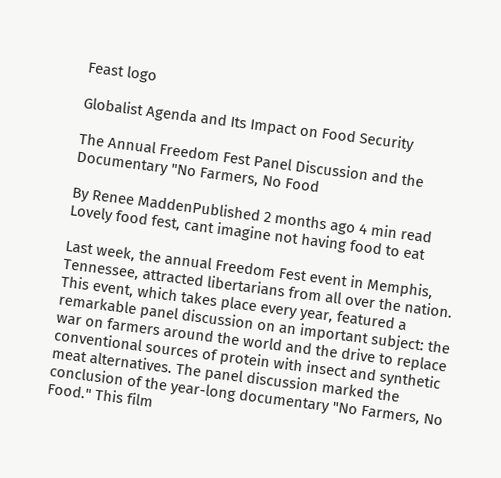Feast logo

Globalist Agenda and Its Impact on Food Security

The Annual Freedom Fest Panel Discussion and the Documentary "No Farmers, No Food

By Renee MaddenPublished 2 months ago 4 min read
Lovely food fest, cant imagine not having food to eat

Last week, the annual Freedom Fest event in Memphis, Tennessee, attracted libertarians from all over the nation. This event, which takes place every year, featured a remarkable panel discussion on an important subject: the war on farmers around the world and the drive to replace conventional sources of protein with insect and synthetic meat alternatives. The panel discussion marked the conclusion of the year-long documentary "No Farmers, No Food." This film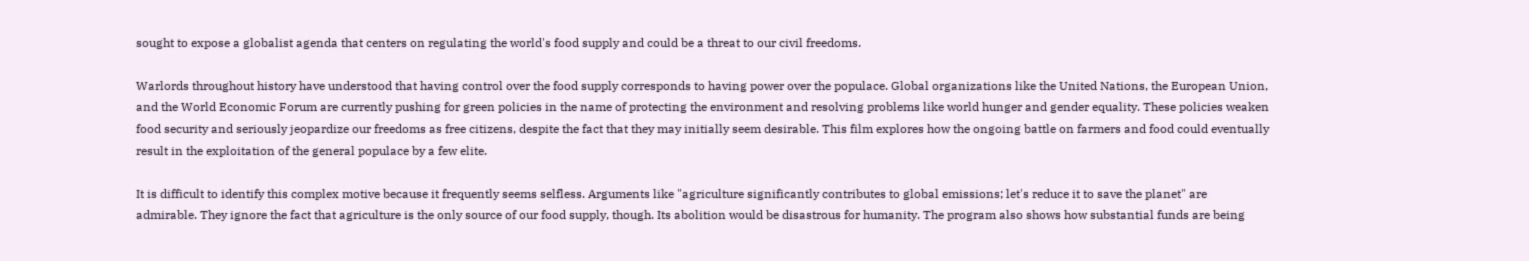sought to expose a globalist agenda that centers on regulating the world's food supply and could be a threat to our civil freedoms.

Warlords throughout history have understood that having control over the food supply corresponds to having power over the populace. Global organizations like the United Nations, the European Union, and the World Economic Forum are currently pushing for green policies in the name of protecting the environment and resolving problems like world hunger and gender equality. These policies weaken food security and seriously jeopardize our freedoms as free citizens, despite the fact that they may initially seem desirable. This film explores how the ongoing battle on farmers and food could eventually result in the exploitation of the general populace by a few elite.

It is difficult to identify this complex motive because it frequently seems selfless. Arguments like "agriculture significantly contributes to global emissions; let's reduce it to save the planet" are admirable. They ignore the fact that agriculture is the only source of our food supply, though. Its abolition would be disastrous for humanity. The program also shows how substantial funds are being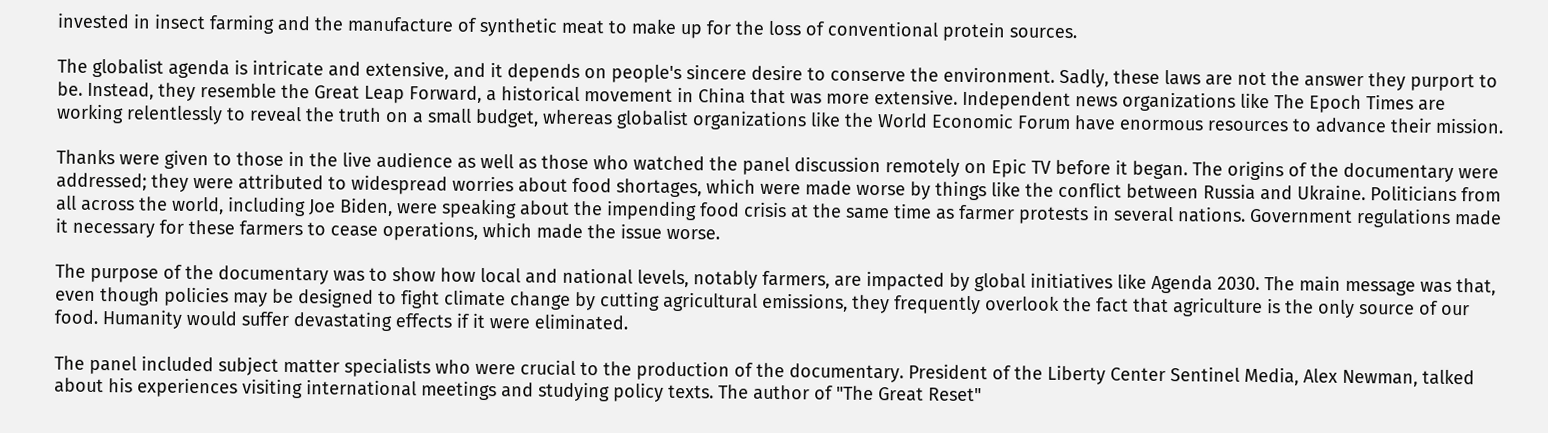invested in insect farming and the manufacture of synthetic meat to make up for the loss of conventional protein sources.

The globalist agenda is intricate and extensive, and it depends on people's sincere desire to conserve the environment. Sadly, these laws are not the answer they purport to be. Instead, they resemble the Great Leap Forward, a historical movement in China that was more extensive. Independent news organizations like The Epoch Times are working relentlessly to reveal the truth on a small budget, whereas globalist organizations like the World Economic Forum have enormous resources to advance their mission.

Thanks were given to those in the live audience as well as those who watched the panel discussion remotely on Epic TV before it began. The origins of the documentary were addressed; they were attributed to widespread worries about food shortages, which were made worse by things like the conflict between Russia and Ukraine. Politicians from all across the world, including Joe Biden, were speaking about the impending food crisis at the same time as farmer protests in several nations. Government regulations made it necessary for these farmers to cease operations, which made the issue worse.

The purpose of the documentary was to show how local and national levels, notably farmers, are impacted by global initiatives like Agenda 2030. The main message was that, even though policies may be designed to fight climate change by cutting agricultural emissions, they frequently overlook the fact that agriculture is the only source of our food. Humanity would suffer devastating effects if it were eliminated.

The panel included subject matter specialists who were crucial to the production of the documentary. President of the Liberty Center Sentinel Media, Alex Newman, talked about his experiences visiting international meetings and studying policy texts. The author of "The Great Reset"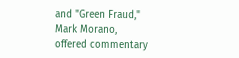and "Green Fraud," Mark Morano, offered commentary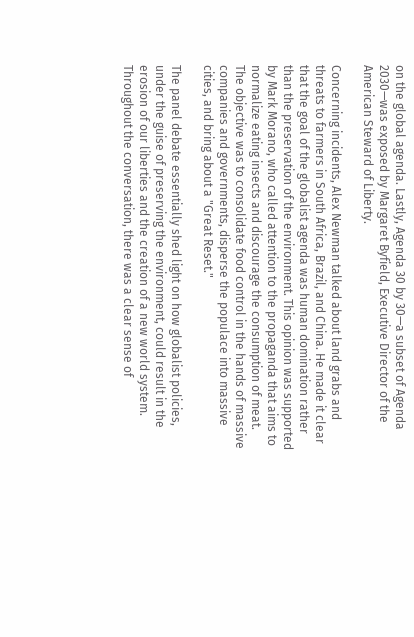on the global agenda. Lastly, Agenda 30 by 30—a subset of Agenda 2030—was exposed by Margaret Byfield, Executive Director of the American Steward of Liberty.

Concerning incidents, Alex Newman talked about land grabs and threats to farmers in South Africa, Brazil, and China. He made it clear that the goal of the globalist agenda was human domination rather than the preservation of the environment. This opinion was supported by Mark Morano, who called attention to the propaganda that aims to normalize eating insects and discourage the consumption of meat. The objective was to consolidate food control in the hands of massive companies and governments, disperse the populace into massive cities, and bring about a "Great Reset."

The panel debate essentially shed light on how globalist policies, under the guise of preserving the environment, could result in the erosion of our liberties and the creation of a new world system. Throughout the conversation, there was a clear sense of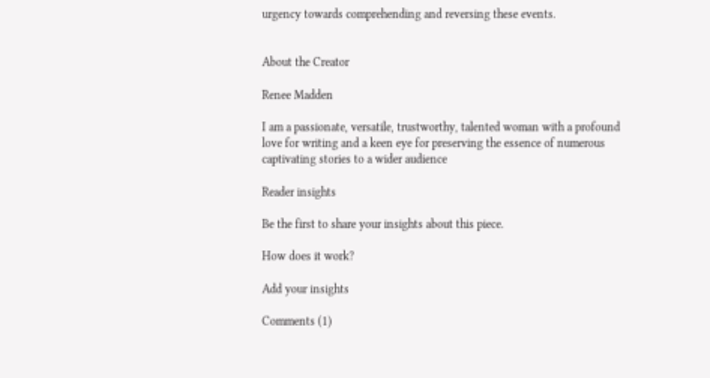urgency towards comprehending and reversing these events.


About the Creator

Renee Madden

I am a passionate, versatile, trustworthy, talented woman with a profound love for writing and a keen eye for preserving the essence of numerous captivating stories to a wider audience

Reader insights

Be the first to share your insights about this piece.

How does it work?

Add your insights

Comments (1)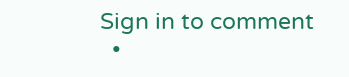Sign in to comment
  •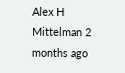Alex H Mittelman 2 months ago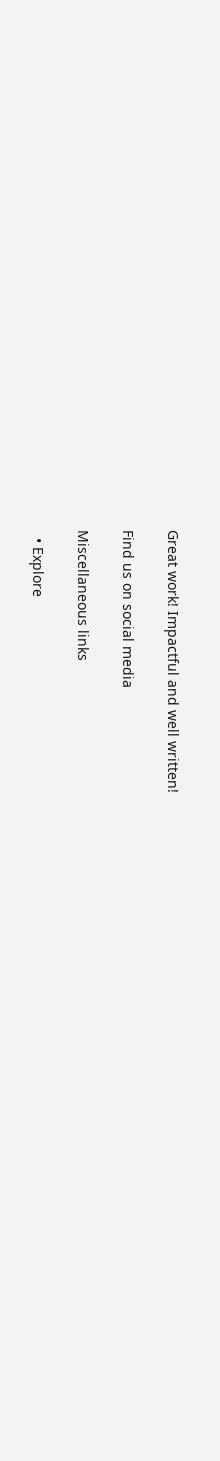Great work! Impactful and well written!

Find us on social media

Miscellaneous links

  • Explore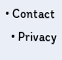• Contact
  • Privacy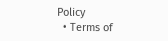Policy
  • Terms of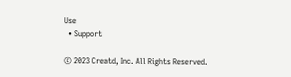Use
  • Support

© 2023 Creatd, Inc. All Rights Reserved.